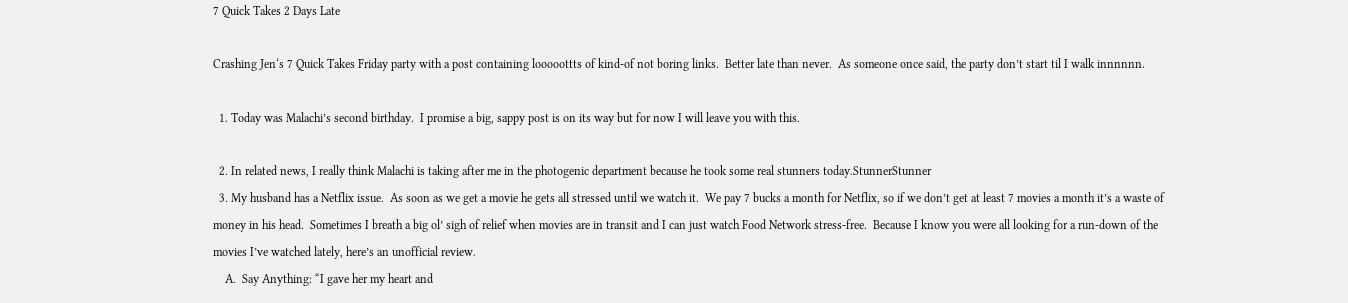7 Quick Takes 2 Days Late

Crashing Jen‘s 7 Quick Takes Friday party with a post containing looooottts of kind-of not boring links.  Better late than never.  As someone once said, the party don’t start til I walk innnnnn.

  1. Today was Malachi’s second birthday.  I promise a big, sappy post is on its way but for now I will leave you with this.

  2. In related news, I really think Malachi is taking after me in the photogenic department because he took some real stunners today.StunnerStunner
  3. My husband has a Netflix issue.  As soon as we get a movie he gets all stressed until we watch it.  We pay 7 bucks a month for Netflix, so if we don’t get at least 7 movies a month it’s a waste of money in his head.  Sometimes I breath a big ol’ sigh of relief when movies are in transit and I can just watch Food Network stress-free.  Because I know you were all looking for a run-down of the movies I’ve watched lately, here’s an unofficial review.
    A.  Say Anything: “I gave her my heart and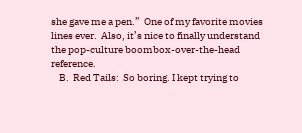she gave me a pen.”  One of my favorite movies lines ever.  Also, it’s nice to finally understand the pop-culture boombox-over-the-head reference.
    B.  Red Tails:  So boring. I kept trying to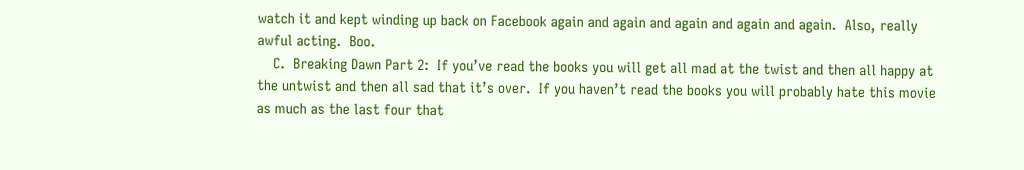watch it and kept winding up back on Facebook again and again and again and again and again.  Also, really awful acting.  Boo.
    C.  Breaking Dawn Part 2:  If you’ve read the books you will get all mad at the twist and then all happy at the untwist and then all sad that it’s over.  If you haven’t read the books you will probably hate this movie as much as the last four that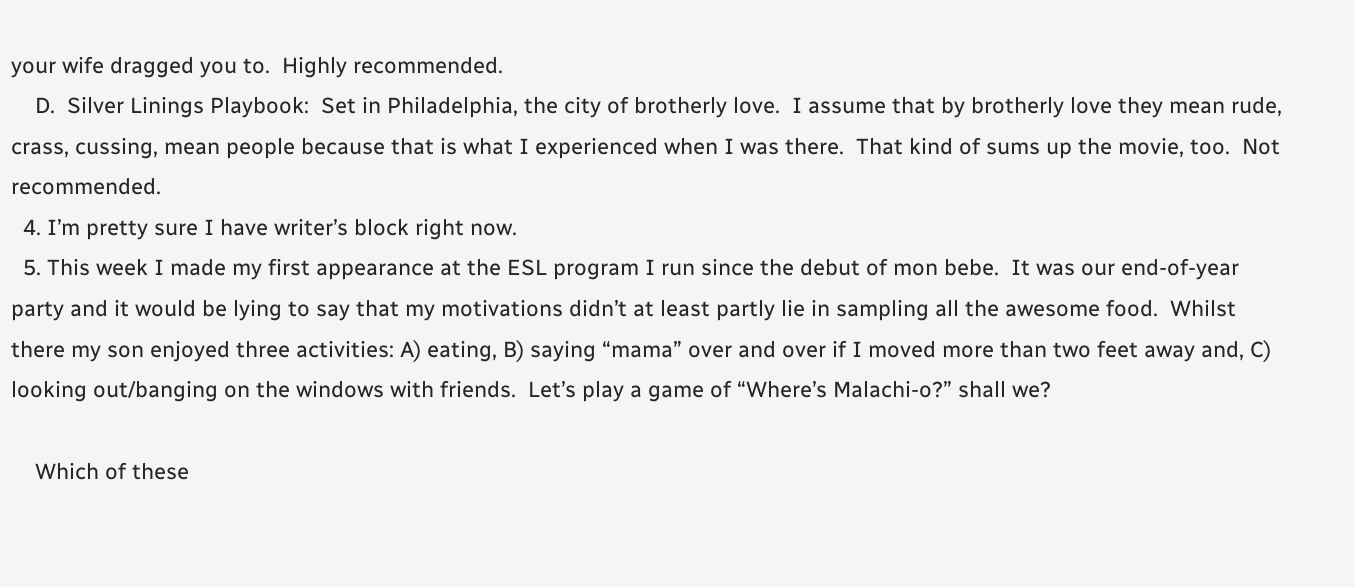your wife dragged you to.  Highly recommended.
    D.  Silver Linings Playbook:  Set in Philadelphia, the city of brotherly love.  I assume that by brotherly love they mean rude, crass, cussing, mean people because that is what I experienced when I was there.  That kind of sums up the movie, too.  Not recommended.
  4. I’m pretty sure I have writer’s block right now.
  5. This week I made my first appearance at the ESL program I run since the debut of mon bebe.  It was our end-of-year party and it would be lying to say that my motivations didn’t at least partly lie in sampling all the awesome food.  Whilst there my son enjoyed three activities: A) eating, B) saying “mama” over and over if I moved more than two feet away and, C) looking out/banging on the windows with friends.  Let’s play a game of “Where’s Malachi-o?” shall we?

    Which of these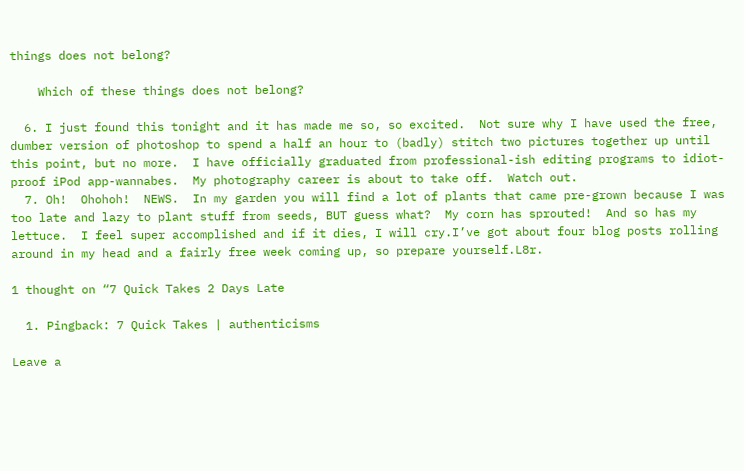things does not belong?

    Which of these things does not belong?

  6. I just found this tonight and it has made me so, so excited.  Not sure why I have used the free, dumber version of photoshop to spend a half an hour to (badly) stitch two pictures together up until this point, but no more.  I have officially graduated from professional-ish editing programs to idiot-proof iPod app-wannabes.  My photography career is about to take off.  Watch out.
  7. Oh!  Ohohoh!  NEWS.  In my garden you will find a lot of plants that came pre-grown because I was too late and lazy to plant stuff from seeds, BUT guess what?  My corn has sprouted!  And so has my lettuce.  I feel super accomplished and if it dies, I will cry.I’ve got about four blog posts rolling around in my head and a fairly free week coming up, so prepare yourself.L8r.

1 thought on “7 Quick Takes 2 Days Late

  1. Pingback: 7 Quick Takes | authenticisms

Leave a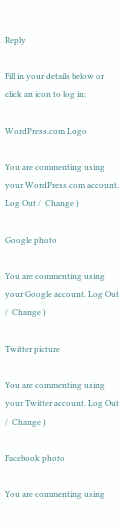Reply

Fill in your details below or click an icon to log in:

WordPress.com Logo

You are commenting using your WordPress.com account. Log Out /  Change )

Google photo

You are commenting using your Google account. Log Out /  Change )

Twitter picture

You are commenting using your Twitter account. Log Out /  Change )

Facebook photo

You are commenting using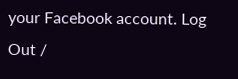your Facebook account. Log Out /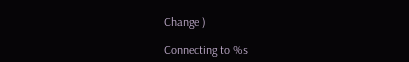Change )

Connecting to %s